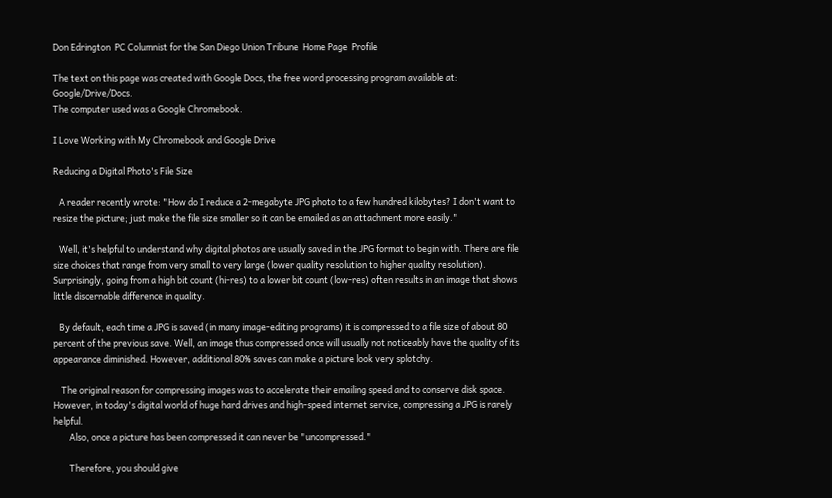Don Edrington  PC Columnist for the San Diego Union Tribune  Home Page  Profile

The text on this page was created with Google Docs, the free word processing program available at: Google/Drive/Docs.
The computer used was a Google Chromebook.

I Love Working with My Chromebook and Google Drive

Reducing a Digital Photo's File Size

   A reader recently wrote: "How do I reduce a 2-megabyte JPG photo to a few hundred kilobytes? I don't want to resize the picture; just make the file size smaller so it can be emailed as an attachment more easily."

   Well, it's helpful to understand why digital photos are usually saved in the JPG format to begin with. There are file size choices that range from very small to very large (lower quality resolution to higher quality resolution). Surprisingly, going from a high bit count (hi-res) to a lower bit count (low-res) often results in an image that shows little discernable difference in quality.

   By default, each time a JPG is saved (in many image-editing programs) it is compressed to a file size of about 80 percent of the previous save. Well, an image thus compressed once will usually not noticeably have the quality of its appearance diminished. However, additional 80% saves can make a picture look very splotchy.

    The original reason for compressing images was to accelerate their emailing speed and to conserve disk space. However, in today's digital world of huge hard drives and high-speed internet service, compressing a JPG is rarely helpful.
        Also, once a picture has been compressed it can never be "uncompressed."

        Therefore, you should give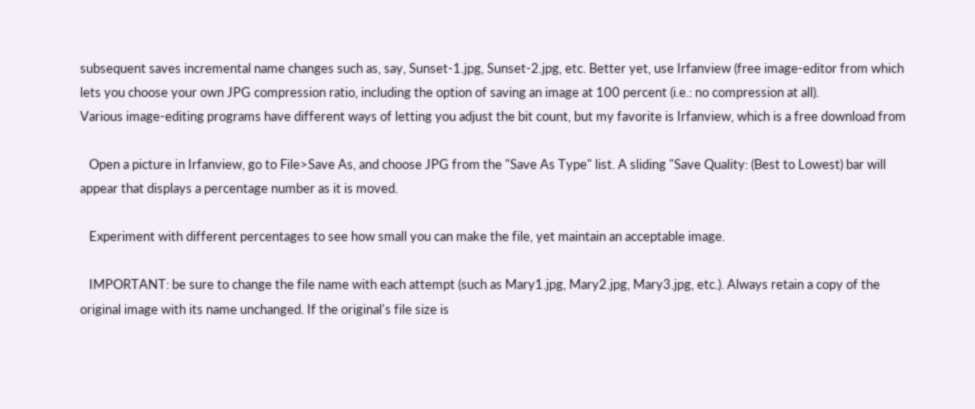subsequent saves incremental name changes such as, say, Sunset-1.jpg, Sunset-2.jpg, etc. Better yet, use Irfanview (free image-editor from which lets you choose your own JPG compression ratio, including the option of saving an image at 100 percent (i.e.: no compression at all).
Various image-editing programs have different ways of letting you adjust the bit count, but my favorite is Irfanview, which is a free download from

   Open a picture in Irfanview, go to File>Save As, and choose JPG from the "Save As Type" list. A sliding "Save Quality: (Best to Lowest) bar will appear that displays a percentage number as it is moved.

   Experiment with different percentages to see how small you can make the file, yet maintain an acceptable image.

   IMPORTANT: be sure to change the file name with each attempt (such as Mary1.jpg, Mary2.jpg, Mary3.jpg, etc.). Always retain a copy of the original image with its name unchanged. If the original's file size is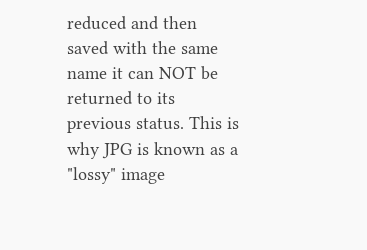reduced and then saved with the same name it can NOT be returned to its previous status. This is why JPG is known as a "lossy" image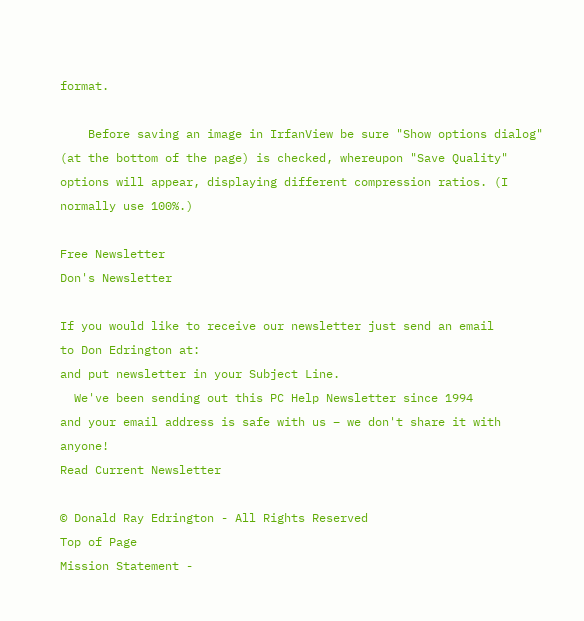format.

    Before saving an image in IrfanView be sure "Show options dialog" (at the bottom of the page) is checked, whereupon "Save Quality" options will appear, displaying different compression ratios. (I normally use 100%.)

Free Newsletter
Don's Newsletter

If you would like to receive our newsletter just send an email
to Don Edrington at:
and put newsletter in your Subject Line.
  We've been sending out this PC Help Newsletter since 1994
and your email address is safe with us – we don't share it with anyone!
Read Current Newsletter

© Donald Ray Edrington - All Rights Reserved
Top of Page
Mission Statement -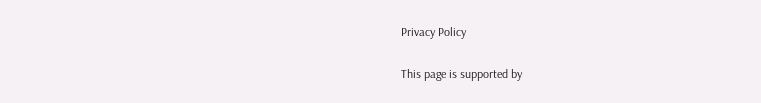Privacy Policy

This page is supported by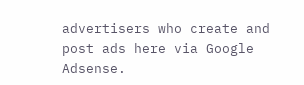advertisers who create and post ads here via Google Adsense.